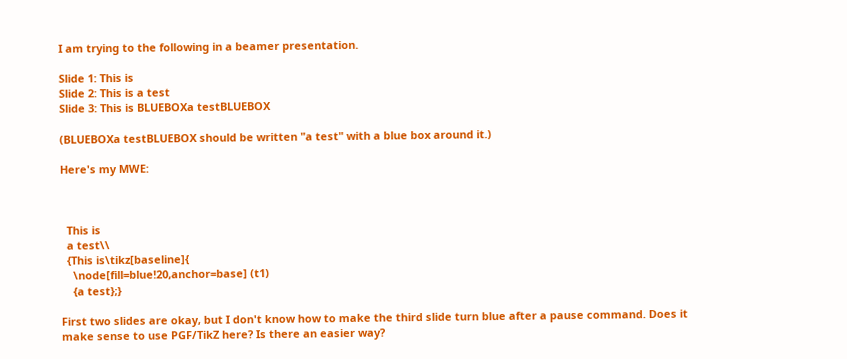I am trying to the following in a beamer presentation.

Slide 1: This is
Slide 2: This is a test
Slide 3: This is BLUEBOXa testBLUEBOX

(BLUEBOXa testBLUEBOX should be written "a test" with a blue box around it.)

Here's my MWE:



  This is
  a test\\
  {This is\tikz[baseline]{
    \node[fill=blue!20,anchor=base] (t1)
    {a test};}

First two slides are okay, but I don't know how to make the third slide turn blue after a pause command. Does it make sense to use PGF/TikZ here? Is there an easier way?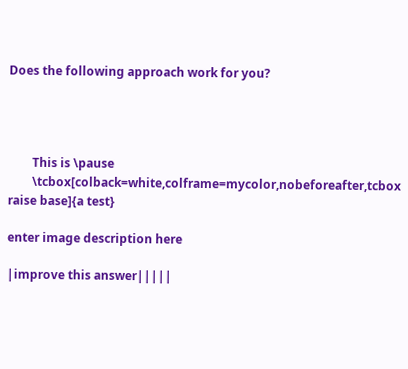Does the following approach work for you?




        This is \pause
        \tcbox[colback=white,colframe=mycolor,nobeforeafter,tcbox raise base]{a test}

enter image description here

|improve this answer|||||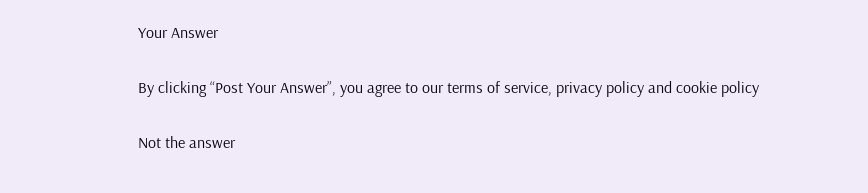Your Answer

By clicking “Post Your Answer”, you agree to our terms of service, privacy policy and cookie policy

Not the answer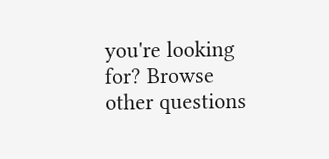you're looking for? Browse other questions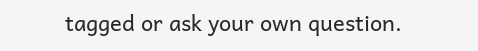tagged or ask your own question.